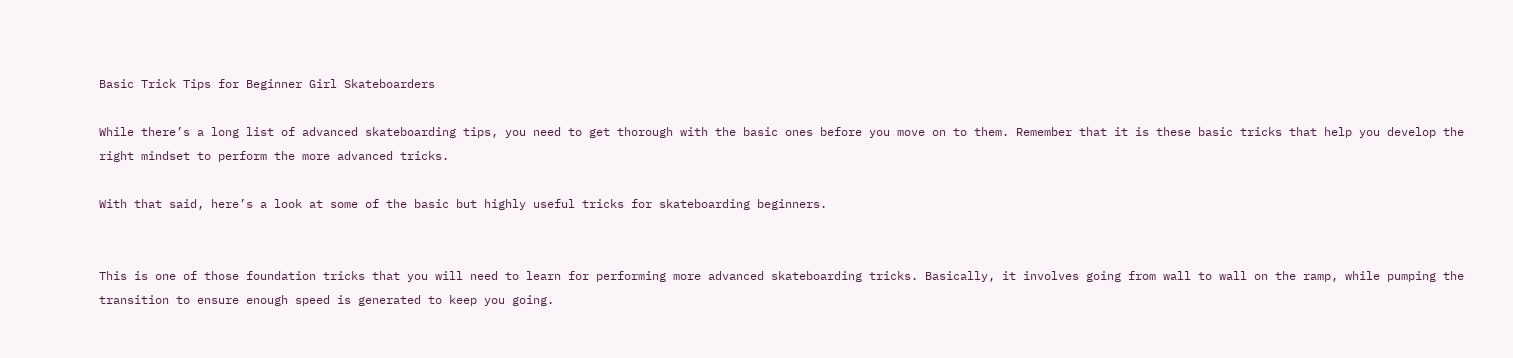Basic Trick Tips for Beginner Girl Skateboarders

While there’s a long list of advanced skateboarding tips, you need to get thorough with the basic ones before you move on to them. Remember that it is these basic tricks that help you develop the right mindset to perform the more advanced tricks.

With that said, here’s a look at some of the basic but highly useful tricks for skateboarding beginners.


This is one of those foundation tricks that you will need to learn for performing more advanced skateboarding tricks. Basically, it involves going from wall to wall on the ramp, while pumping the transition to ensure enough speed is generated to keep you going.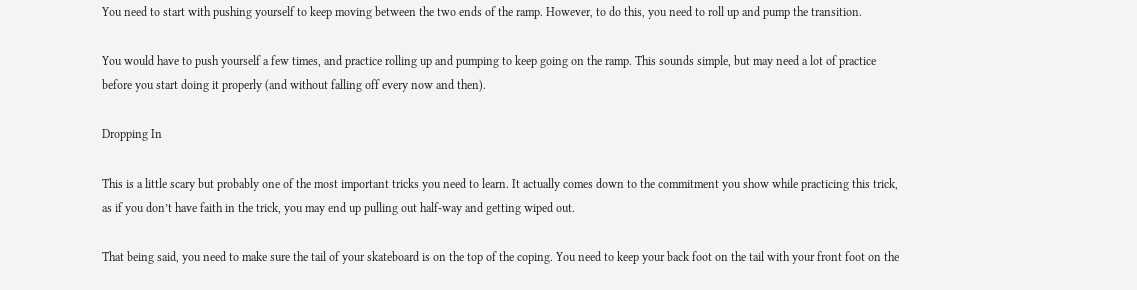You need to start with pushing yourself to keep moving between the two ends of the ramp. However, to do this, you need to roll up and pump the transition.

You would have to push yourself a few times, and practice rolling up and pumping to keep going on the ramp. This sounds simple, but may need a lot of practice before you start doing it properly (and without falling off every now and then).

Dropping In

This is a little scary but probably one of the most important tricks you need to learn. It actually comes down to the commitment you show while practicing this trick, as if you don’t have faith in the trick, you may end up pulling out half-way and getting wiped out.

That being said, you need to make sure the tail of your skateboard is on the top of the coping. You need to keep your back foot on the tail with your front foot on the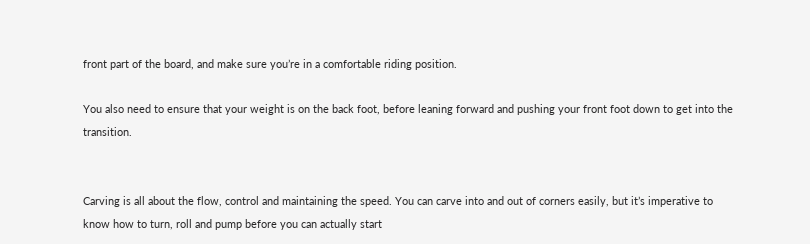front part of the board, and make sure you’re in a comfortable riding position.

You also need to ensure that your weight is on the back foot, before leaning forward and pushing your front foot down to get into the transition.


Carving is all about the flow, control and maintaining the speed. You can carve into and out of corners easily, but it’s imperative to know how to turn, roll and pump before you can actually start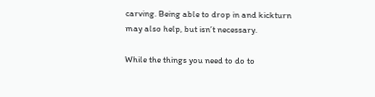carving. Being able to drop in and kickturn may also help, but isn’t necessary.

While the things you need to do to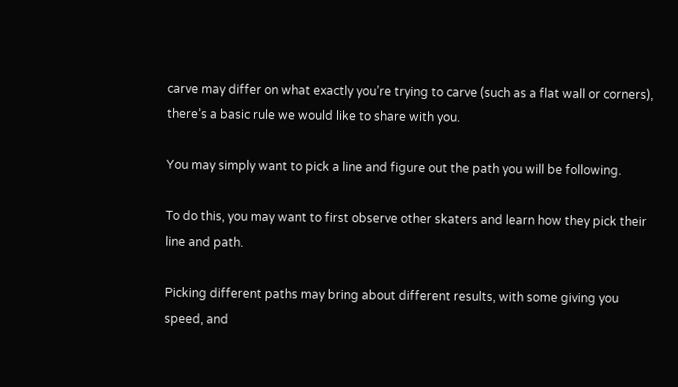carve may differ on what exactly you’re trying to carve (such as a flat wall or corners), there’s a basic rule we would like to share with you.

You may simply want to pick a line and figure out the path you will be following.

To do this, you may want to first observe other skaters and learn how they pick their line and path.

Picking different paths may bring about different results, with some giving you speed, and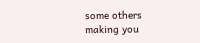some others making you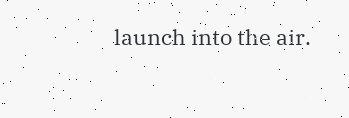launch into the air.